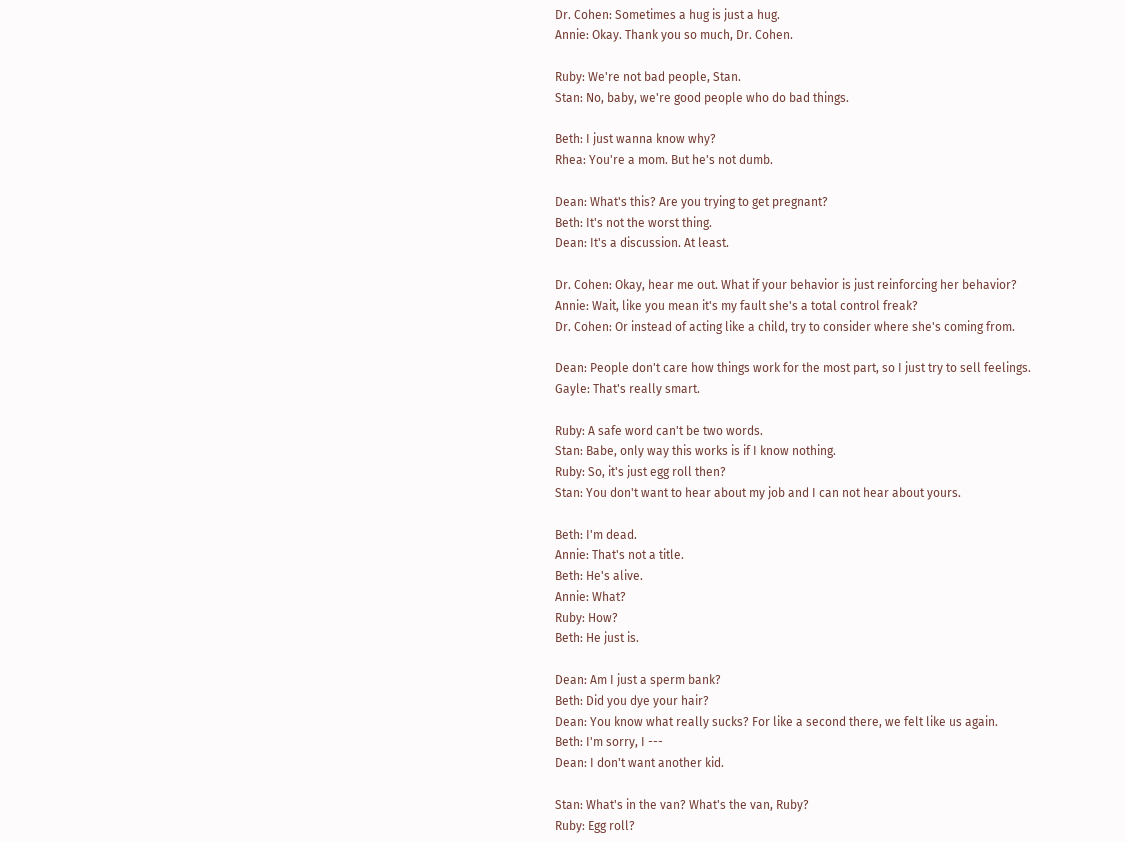Dr. Cohen: Sometimes a hug is just a hug.
Annie: Okay. Thank you so much, Dr. Cohen.

Ruby: We're not bad people, Stan.
Stan: No, baby, we're good people who do bad things.

Beth: I just wanna know why?
Rhea: You're a mom. But he's not dumb.

Dean: What's this? Are you trying to get pregnant?
Beth: It's not the worst thing.
Dean: It's a discussion. At least.

Dr. Cohen: Okay, hear me out. What if your behavior is just reinforcing her behavior?
Annie: Wait, like you mean it's my fault she's a total control freak?
Dr. Cohen: Or instead of acting like a child, try to consider where she's coming from.

Dean: People don't care how things work for the most part, so I just try to sell feelings.
Gayle: That's really smart.

Ruby: A safe word can't be two words.
Stan: Babe, only way this works is if I know nothing.
Ruby: So, it's just egg roll then?
Stan: You don't want to hear about my job and I can not hear about yours.

Beth: I'm dead.
Annie: That's not a title.
Beth: He's alive.
Annie: What?
Ruby: How?
Beth: He just is.

Dean: Am I just a sperm bank?
Beth: Did you dye your hair?
Dean: You know what really sucks? For like a second there, we felt like us again.
Beth: I'm sorry, I ---
Dean: I don't want another kid.

Stan: What's in the van? What's the van, Ruby?
Ruby: Egg roll?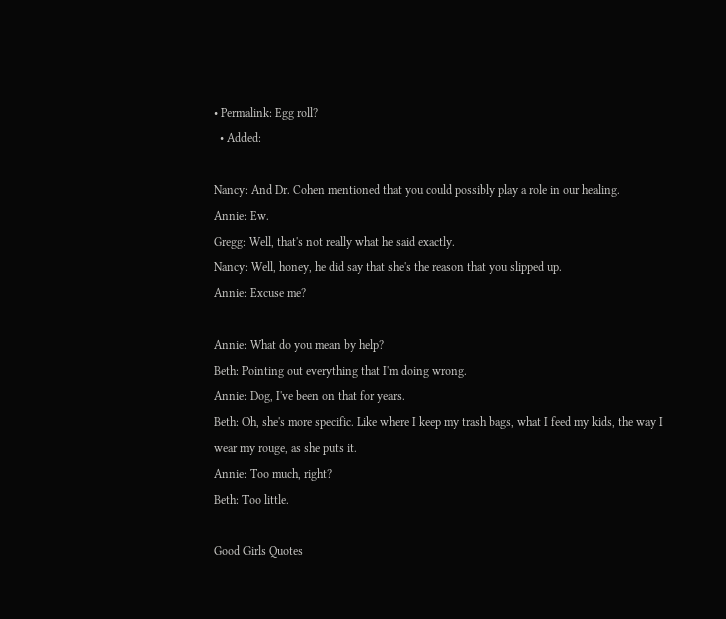• Permalink: Egg roll?
  • Added:

Nancy: And Dr. Cohen mentioned that you could possibly play a role in our healing.
Annie: Ew.
Gregg: Well, that's not really what he said exactly.
Nancy: Well, honey, he did say that she's the reason that you slipped up.
Annie: Excuse me?

Annie: What do you mean by help?
Beth: Pointing out everything that I'm doing wrong.
Annie: Dog, I've been on that for years.
Beth: Oh, she's more specific. Like where I keep my trash bags, what I feed my kids, the way I wear my rouge, as she puts it.
Annie: Too much, right?
Beth: Too little.

Good Girls Quotes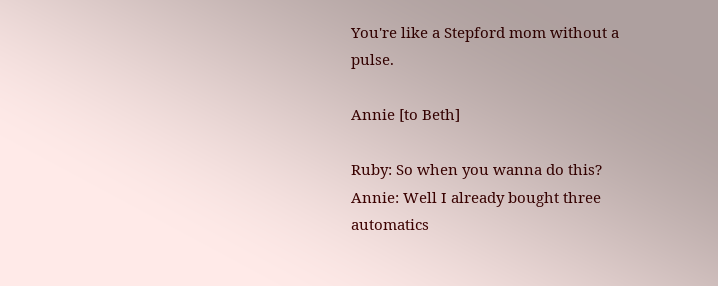You're like a Stepford mom without a pulse.

Annie [to Beth]

Ruby: So when you wanna do this?
Annie: Well I already bought three automatics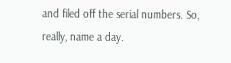and filed off the serial numbers. So, really, name a day.